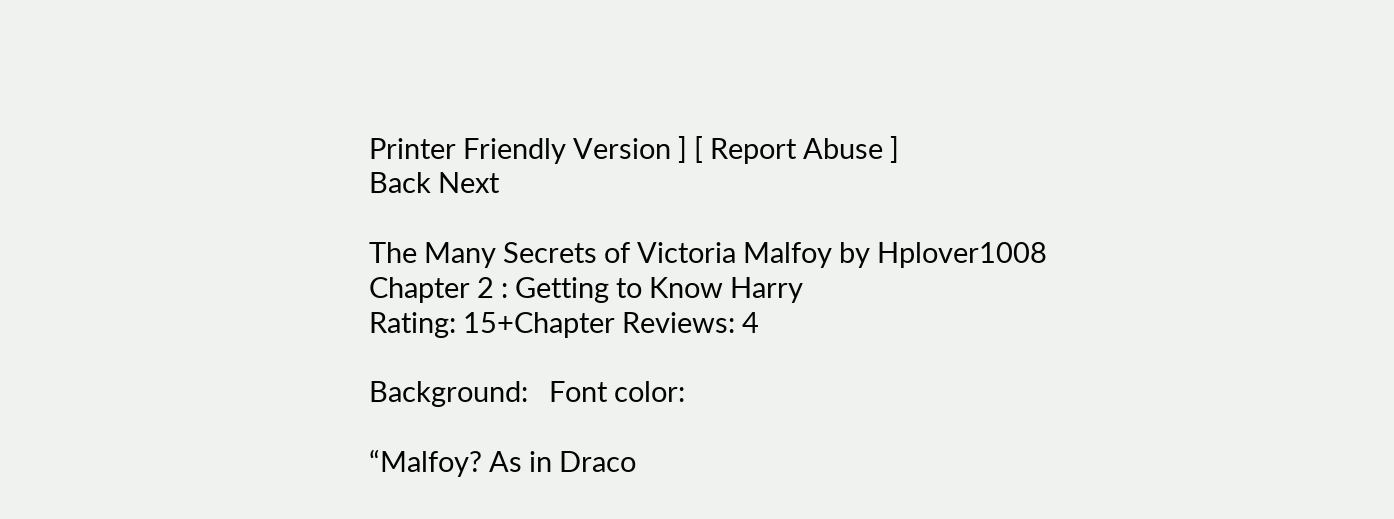Printer Friendly Version ] [ Report Abuse ]
Back Next

The Many Secrets of Victoria Malfoy by Hplover1008
Chapter 2 : Getting to Know Harry
Rating: 15+Chapter Reviews: 4

Background:   Font color:

“Malfoy? As in Draco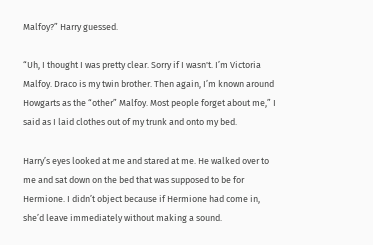Malfoy?” Harry guessed.

“Uh, I thought I was pretty clear. Sorry if I wasn't. I’m Victoria Malfoy. Draco is my twin brother. Then again, I’m known around Howgarts as the “other” Malfoy. Most people forget about me,” I said as I laid clothes out of my trunk and onto my bed.

Harry’s eyes looked at me and stared at me. He walked over to me and sat down on the bed that was supposed to be for Hermione. I didn’t object because if Hermione had come in, she’d leave immediately without making a sound.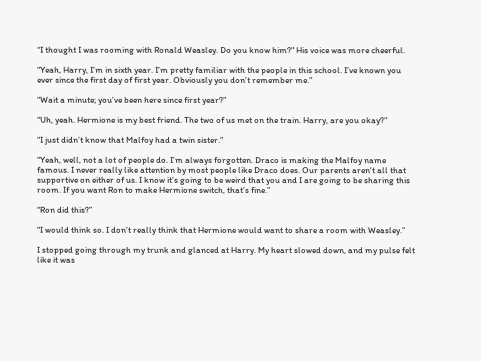“I thought I was rooming with Ronald Weasley. Do you know him?" His voice was more cheerful.

“Yeah, Harry, I’m in sixth year. I’m pretty familiar with the people in this school. I’ve known you ever since the first day of first year. Obviously you don’t remember me.”

“Wait a minute; you’ve been here since first year?”

“Uh, yeah. Hermione is my best friend. The two of us met on the train. Harry, are you okay?”

“I just didn’t know that Malfoy had a twin sister.”

“Yeah, well, not a lot of people do. I’m always forgotten. Draco is making the Malfoy name famous. I never really like attention by most people like Draco does. Our parents aren't all that supportive on either of us. I know it’s going to be weird that you and I are going to be sharing this room. If you want Ron to make Hermione switch, that’s fine.”

“Ron did this?”

“I would think so. I don’t really think that Hermione would want to share a room with Weasley.”

I stopped going through my trunk and glanced at Harry. My heart slowed down, and my pulse felt like it was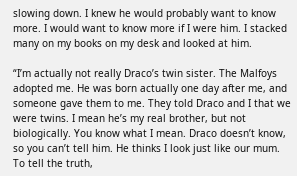slowing down. I knew he would probably want to know more. I would want to know more if I were him. I stacked many on my books on my desk and looked at him.

“I’m actually not really Draco’s twin sister. The Malfoys adopted me. He was born actually one day after me, and someone gave them to me. They told Draco and I that we were twins. I mean he’s my real brother, but not biologically. You know what I mean. Draco doesn’t know, so you can’t tell him. He thinks I look just like our mum. To tell the truth,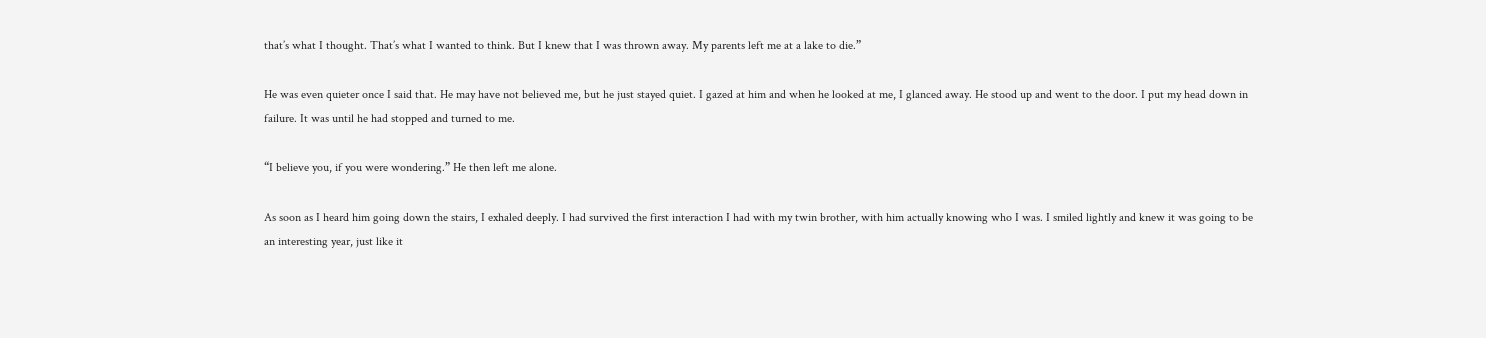that’s what I thought. That’s what I wanted to think. But I knew that I was thrown away. My parents left me at a lake to die.”

He was even quieter once I said that. He may have not believed me, but he just stayed quiet. I gazed at him and when he looked at me, I glanced away. He stood up and went to the door. I put my head down in failure. It was until he had stopped and turned to me.

“I believe you, if you were wondering.” He then left me alone.

As soon as I heard him going down the stairs, I exhaled deeply. I had survived the first interaction I had with my twin brother, with him actually knowing who I was. I smiled lightly and knew it was going to be an interesting year, just like it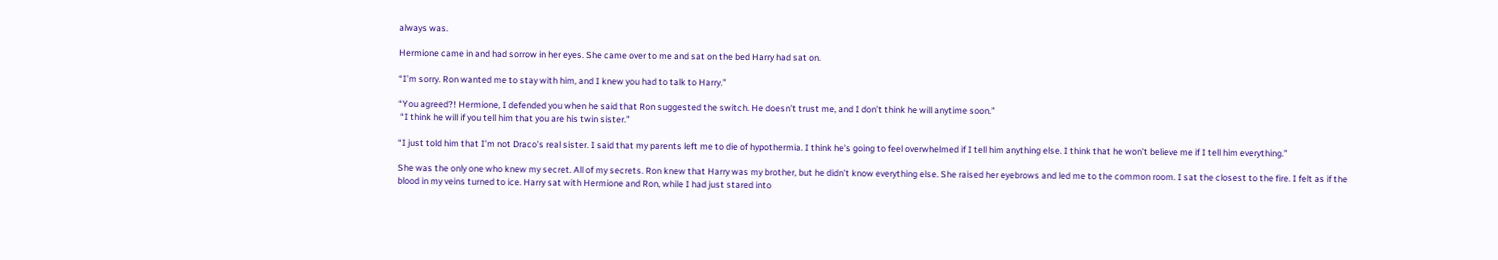always was.

Hermione came in and had sorrow in her eyes. She came over to me and sat on the bed Harry had sat on.

“I’m sorry. Ron wanted me to stay with him, and I knew you had to talk to Harry.”

“You agreed?! Hermione, I defended you when he said that Ron suggested the switch. He doesn’t trust me, and I don’t think he will anytime soon.”
 “I think he will if you tell him that you are his twin sister.”

“I just told him that I’m not Draco’s real sister. I said that my parents left me to die of hypothermia. I think he’s going to feel overwhelmed if I tell him anything else. I think that he won’t believe me if I tell him everything.”

She was the only one who knew my secret. All of my secrets. Ron knew that Harry was my brother, but he didn’t know everything else. She raised her eyebrows and led me to the common room. I sat the closest to the fire. I felt as if the blood in my veins turned to ice. Harry sat with Hermione and Ron, while I had just stared into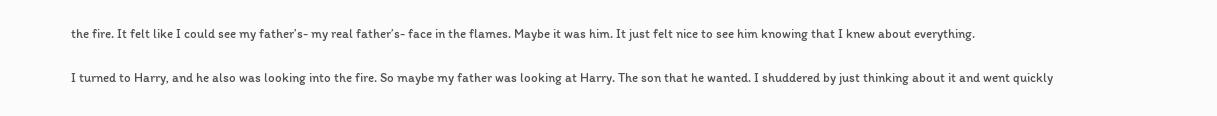the fire. It felt like I could see my father’s- my real father’s- face in the flames. Maybe it was him. It just felt nice to see him knowing that I knew about everything.

I turned to Harry, and he also was looking into the fire. So maybe my father was looking at Harry. The son that he wanted. I shuddered by just thinking about it and went quickly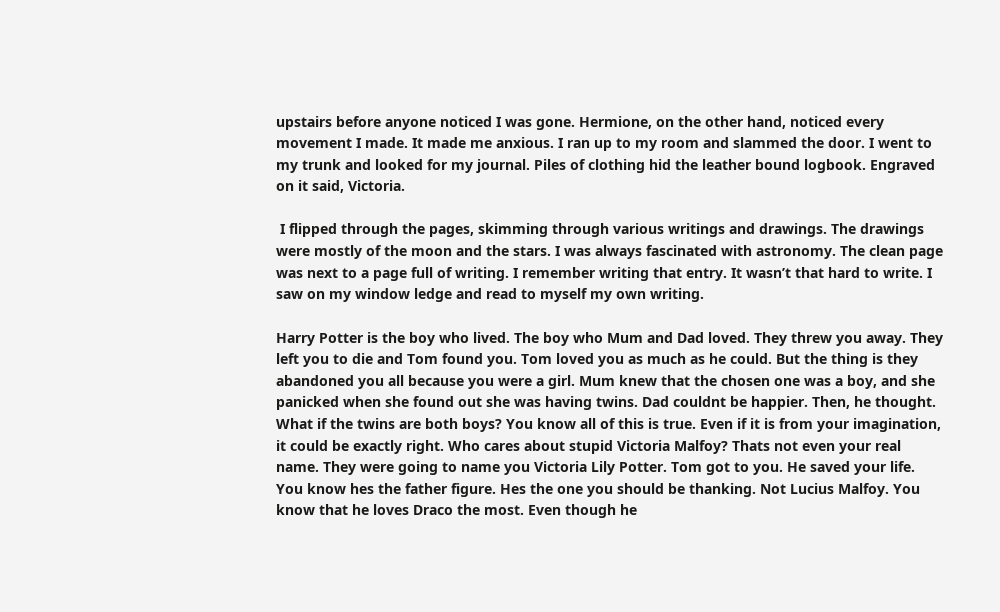upstairs before anyone noticed I was gone. Hermione, on the other hand, noticed every movement I made. It made me anxious. I ran up to my room and slammed the door. I went to my trunk and looked for my journal. Piles of clothing hid the leather bound logbook. Engraved on it said, Victoria.

 I flipped through the pages, skimming through various writings and drawings. The drawings were mostly of the moon and the stars. I was always fascinated with astronomy. The clean page was next to a page full of writing. I remember writing that entry. It wasn’t that hard to write. I saw on my window ledge and read to myself my own writing.

Harry Potter is the boy who lived. The boy who Mum and Dad loved. They threw you away. They left you to die and Tom found you. Tom loved you as much as he could. But the thing is they abandoned you all because you were a girl. Mum knew that the chosen one was a boy, and she panicked when she found out she was having twins. Dad couldnt be happier. Then, he thought. What if the twins are both boys? You know all of this is true. Even if it is from your imagination, it could be exactly right. Who cares about stupid Victoria Malfoy? Thats not even your real name. They were going to name you Victoria Lily Potter. Tom got to you. He saved your life. You know hes the father figure. Hes the one you should be thanking. Not Lucius Malfoy. You know that he loves Draco the most. Even though he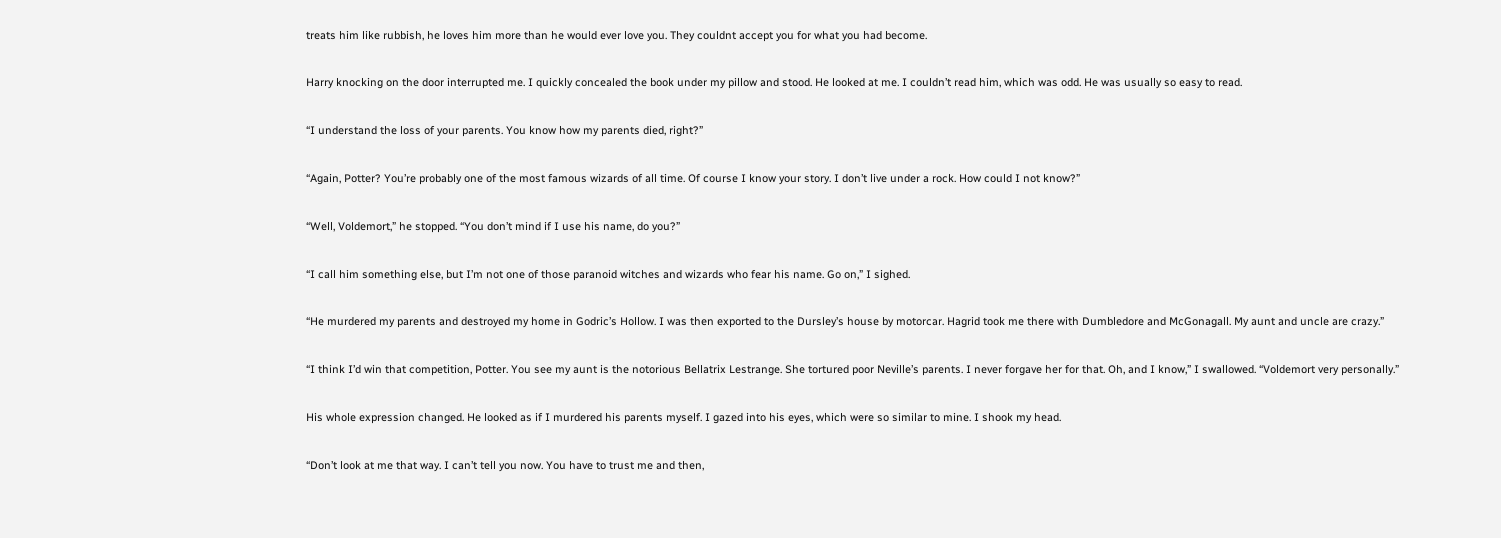treats him like rubbish, he loves him more than he would ever love you. They couldnt accept you for what you had become.

Harry knocking on the door interrupted me. I quickly concealed the book under my pillow and stood. He looked at me. I couldn’t read him, which was odd. He was usually so easy to read.

“I understand the loss of your parents. You know how my parents died, right?”

“Again, Potter? You’re probably one of the most famous wizards of all time. Of course I know your story. I don’t live under a rock. How could I not know?”

“Well, Voldemort,” he stopped. “You don’t mind if I use his name, do you?”

“I call him something else, but I’m not one of those paranoid witches and wizards who fear his name. Go on,” I sighed.

“He murdered my parents and destroyed my home in Godric’s Hollow. I was then exported to the Dursley’s house by motorcar. Hagrid took me there with Dumbledore and McGonagall. My aunt and uncle are crazy.”

“I think I’d win that competition, Potter. You see my aunt is the notorious Bellatrix Lestrange. She tortured poor Neville’s parents. I never forgave her for that. Oh, and I know,” I swallowed. “Voldemort very personally.”

His whole expression changed. He looked as if I murdered his parents myself. I gazed into his eyes, which were so similar to mine. I shook my head.

“Don’t look at me that way. I can’t tell you now. You have to trust me and then,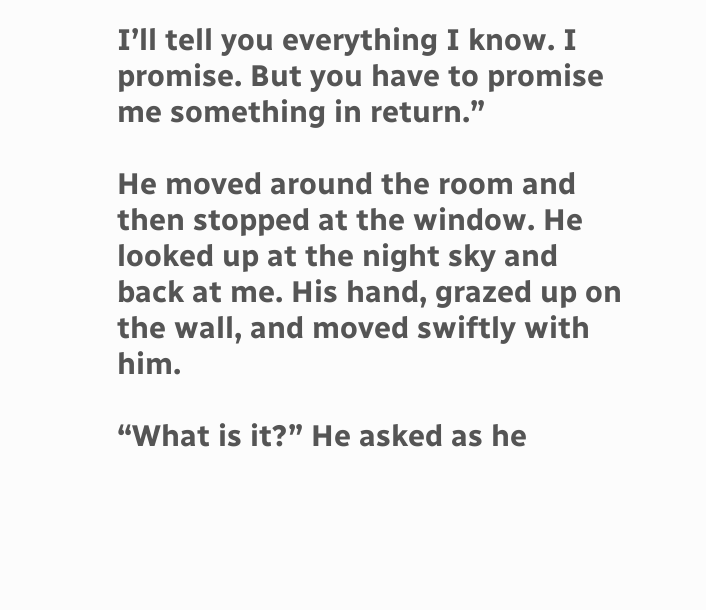I’ll tell you everything I know. I promise. But you have to promise me something in return.”

He moved around the room and then stopped at the window. He looked up at the night sky and back at me. His hand, grazed up on the wall, and moved swiftly with him.

“What is it?” He asked as he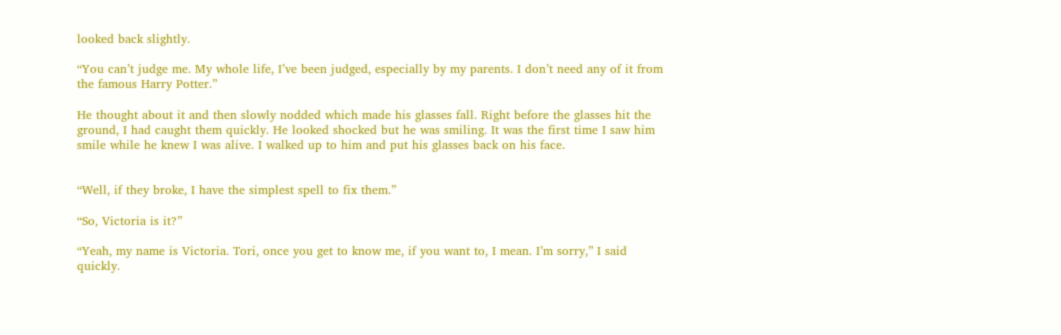looked back slightly.

“You can’t judge me. My whole life, I’ve been judged, especially by my parents. I don’t need any of it from the famous Harry Potter.”

He thought about it and then slowly nodded which made his glasses fall. Right before the glasses hit the ground, I had caught them quickly. He looked shocked but he was smiling. It was the first time I saw him smile while he knew I was alive. I walked up to him and put his glasses back on his face.


“Well, if they broke, I have the simplest spell to fix them.”

“So, Victoria is it?”

“Yeah, my name is Victoria. Tori, once you get to know me, if you want to, I mean. I’m sorry,” I said quickly.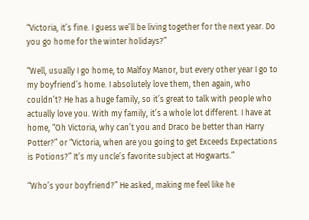“Victoria, it’s fine. I guess we’ll be living together for the next year. Do you go home for the winter holidays?”

“Well, usually I go home, to Malfoy Manor, but every other year I go to my boyfriend’s home. I absolutely love them, then again, who couldn’t? He has a huge family, so it’s great to talk with people who actually love you. With my family, it’s a whole lot different. I have at home, “Oh Victoria, why can’t you and Draco be better than Harry Potter?” or “Victoria, when are you going to get Exceeds Expectations is Potions?” It’s my uncle’s favorite subject at Hogwarts.”

“Who’s your boyfriend?” He asked, making me feel like he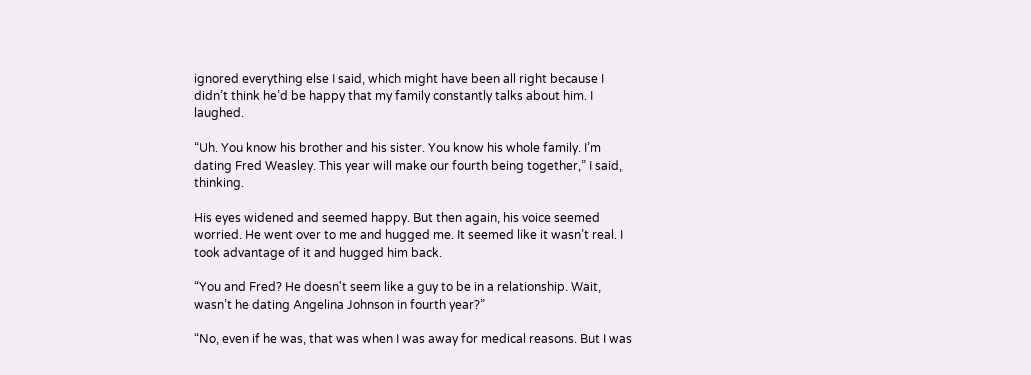ignored everything else I said, which might have been all right because I didn’t think he’d be happy that my family constantly talks about him. I laughed.

“Uh. You know his brother and his sister. You know his whole family. I’m dating Fred Weasley. This year will make our fourth being together,” I said, thinking.

His eyes widened and seemed happy. But then again, his voice seemed worried. He went over to me and hugged me. It seemed like it wasn’t real. I took advantage of it and hugged him back.

“You and Fred? He doesn't seem like a guy to be in a relationship. Wait, wasn’t he dating Angelina Johnson in fourth year?”

“No, even if he was, that was when I was away for medical reasons. But I was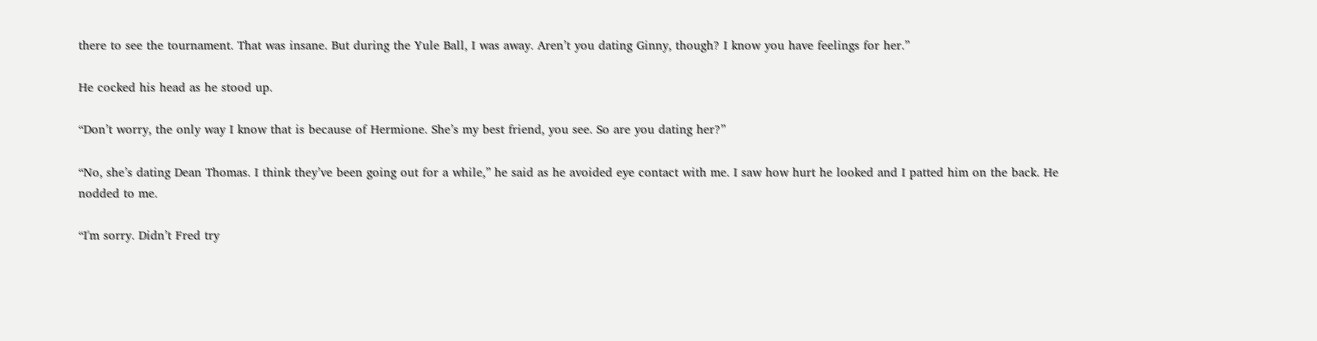there to see the tournament. That was insane. But during the Yule Ball, I was away. Aren’t you dating Ginny, though? I know you have feelings for her.”

He cocked his head as he stood up.

“Don’t worry, the only way I know that is because of Hermione. She’s my best friend, you see. So are you dating her?”

“No, she’s dating Dean Thomas. I think they’ve been going out for a while,” he said as he avoided eye contact with me. I saw how hurt he looked and I patted him on the back. He nodded to me.

“I'm sorry. Didn’t Fred try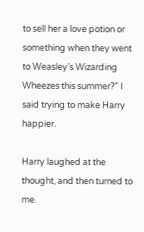to sell her a love potion or something when they went to Weasley’s Wizarding Wheezes this summer?” I said trying to make Harry happier.

Harry laughed at the thought, and then turned to me.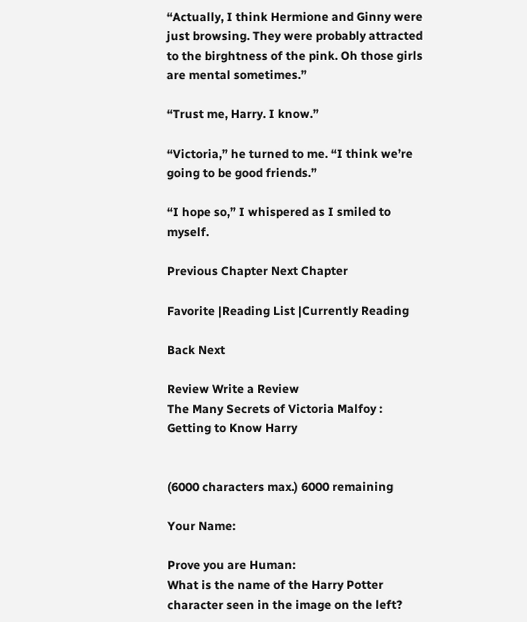“Actually, I think Hermione and Ginny were just browsing. They were probably attracted to the birghtness of the pink. Oh those girls are mental sometimes.”

“Trust me, Harry. I know.”

“Victoria,” he turned to me. “I think we’re going to be good friends.”

“I hope so,” I whispered as I smiled to myself.

Previous Chapter Next Chapter

Favorite |Reading List |Currently Reading

Back Next

Review Write a Review
The Many Secrets of Victoria Malfoy : Getting to Know Harry


(6000 characters max.) 6000 remaining

Your Name:

Prove you are Human:
What is the name of the Harry Potter character seen in the image on the left?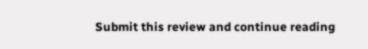Submit this review and continue reading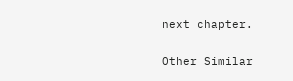next chapter.

Other Similar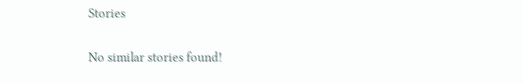Stories

No similar stories found!